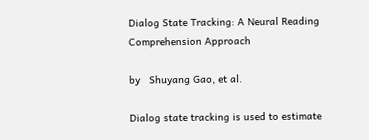Dialog State Tracking: A Neural Reading Comprehension Approach

by   Shuyang Gao, et al.

Dialog state tracking is used to estimate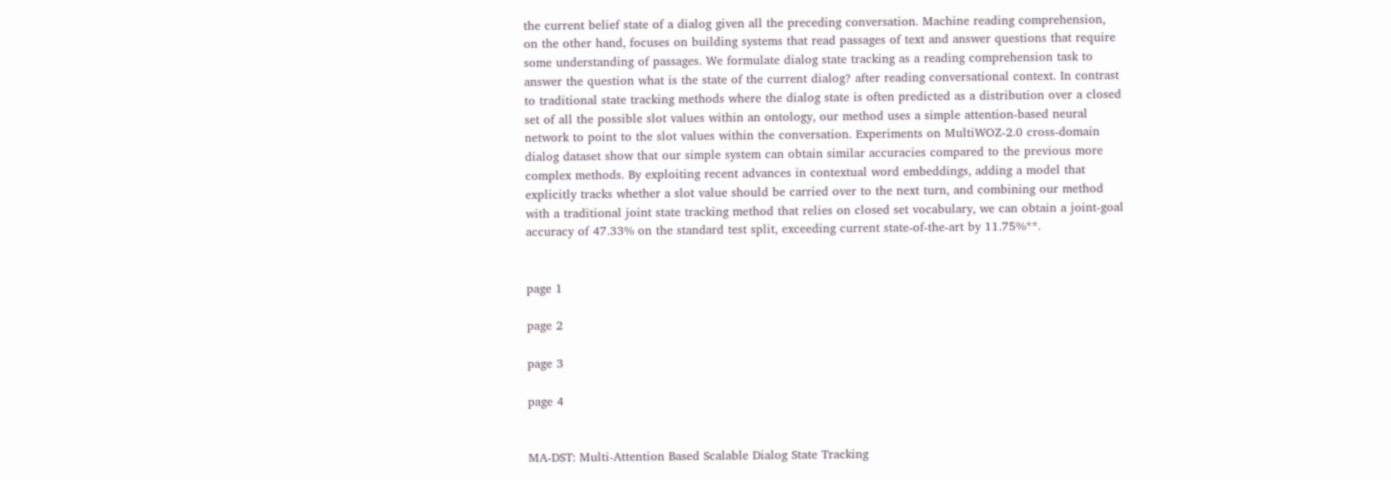the current belief state of a dialog given all the preceding conversation. Machine reading comprehension, on the other hand, focuses on building systems that read passages of text and answer questions that require some understanding of passages. We formulate dialog state tracking as a reading comprehension task to answer the question what is the state of the current dialog? after reading conversational context. In contrast to traditional state tracking methods where the dialog state is often predicted as a distribution over a closed set of all the possible slot values within an ontology, our method uses a simple attention-based neural network to point to the slot values within the conversation. Experiments on MultiWOZ-2.0 cross-domain dialog dataset show that our simple system can obtain similar accuracies compared to the previous more complex methods. By exploiting recent advances in contextual word embeddings, adding a model that explicitly tracks whether a slot value should be carried over to the next turn, and combining our method with a traditional joint state tracking method that relies on closed set vocabulary, we can obtain a joint-goal accuracy of 47.33% on the standard test split, exceeding current state-of-the-art by 11.75%**.


page 1

page 2

page 3

page 4


MA-DST: Multi-Attention Based Scalable Dialog State Tracking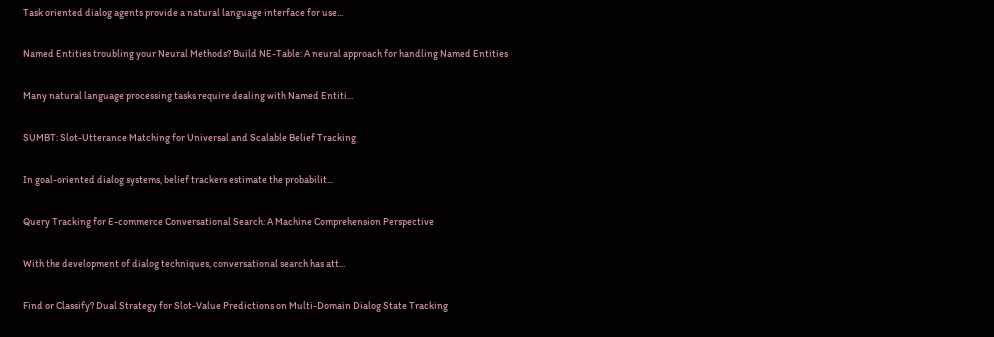Task oriented dialog agents provide a natural language interface for use...

Named Entities troubling your Neural Methods? Build NE-Table: A neural approach for handling Named Entities

Many natural language processing tasks require dealing with Named Entiti...

SUMBT: Slot-Utterance Matching for Universal and Scalable Belief Tracking

In goal-oriented dialog systems, belief trackers estimate the probabilit...

Query Tracking for E-commerce Conversational Search: A Machine Comprehension Perspective

With the development of dialog techniques, conversational search has att...

Find or Classify? Dual Strategy for Slot-Value Predictions on Multi-Domain Dialog State Tracking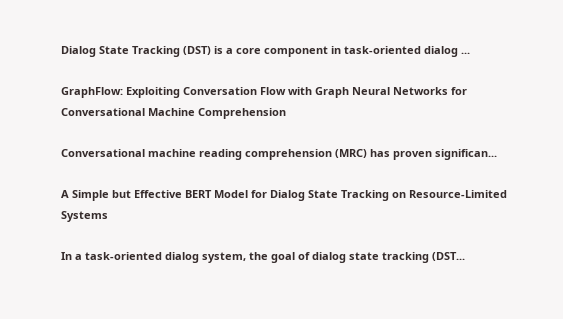Dialog State Tracking (DST) is a core component in task-oriented dialog ...

GraphFlow: Exploiting Conversation Flow with Graph Neural Networks for Conversational Machine Comprehension

Conversational machine reading comprehension (MRC) has proven significan...

A Simple but Effective BERT Model for Dialog State Tracking on Resource-Limited Systems

In a task-oriented dialog system, the goal of dialog state tracking (DST...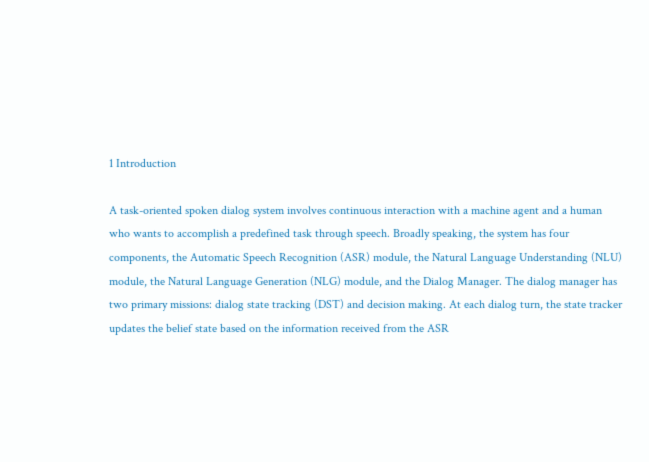1 Introduction

A task-oriented spoken dialog system involves continuous interaction with a machine agent and a human who wants to accomplish a predefined task through speech. Broadly speaking, the system has four components, the Automatic Speech Recognition (ASR) module, the Natural Language Understanding (NLU) module, the Natural Language Generation (NLG) module, and the Dialog Manager. The dialog manager has two primary missions: dialog state tracking (DST) and decision making. At each dialog turn, the state tracker updates the belief state based on the information received from the ASR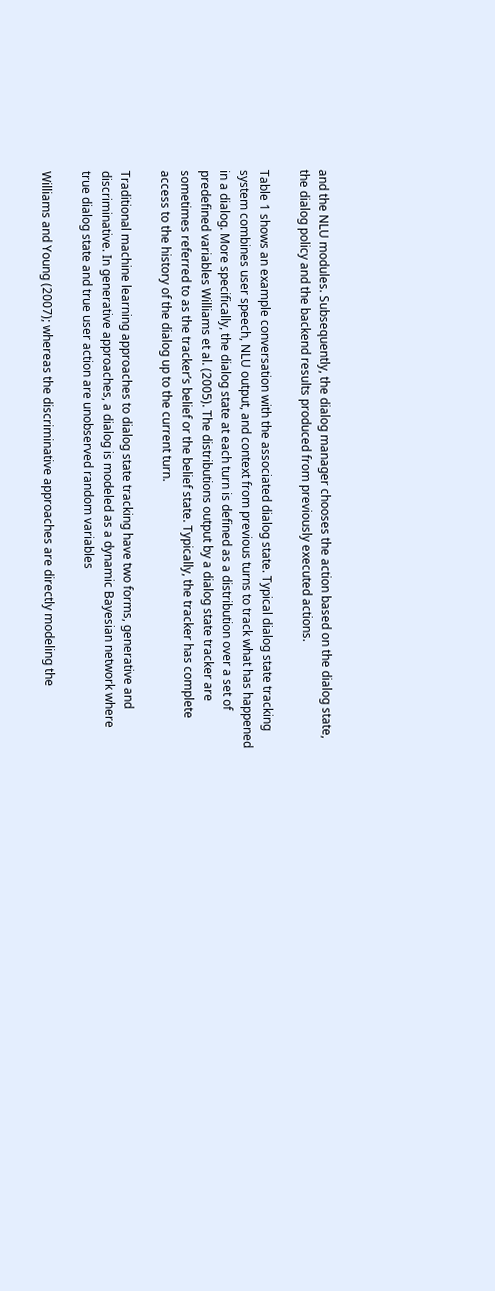and the NLU modules. Subsequently, the dialog manager chooses the action based on the dialog state, the dialog policy and the backend results produced from previously executed actions.

Table 1 shows an example conversation with the associated dialog state. Typical dialog state tracking system combines user speech, NLU output, and context from previous turns to track what has happened in a dialog. More specifically, the dialog state at each turn is defined as a distribution over a set of predefined variables Williams et al. (2005). The distributions output by a dialog state tracker are sometimes referred to as the tracker’s belief or the belief state. Typically, the tracker has complete access to the history of the dialog up to the current turn.

Traditional machine learning approaches to dialog state tracking have two forms, generative and discriminative. In generative approaches, a dialog is modeled as a dynamic Bayesian network where true dialog state and true user action are unobserved random variables

Williams and Young (2007); whereas the discriminative approaches are directly modeling the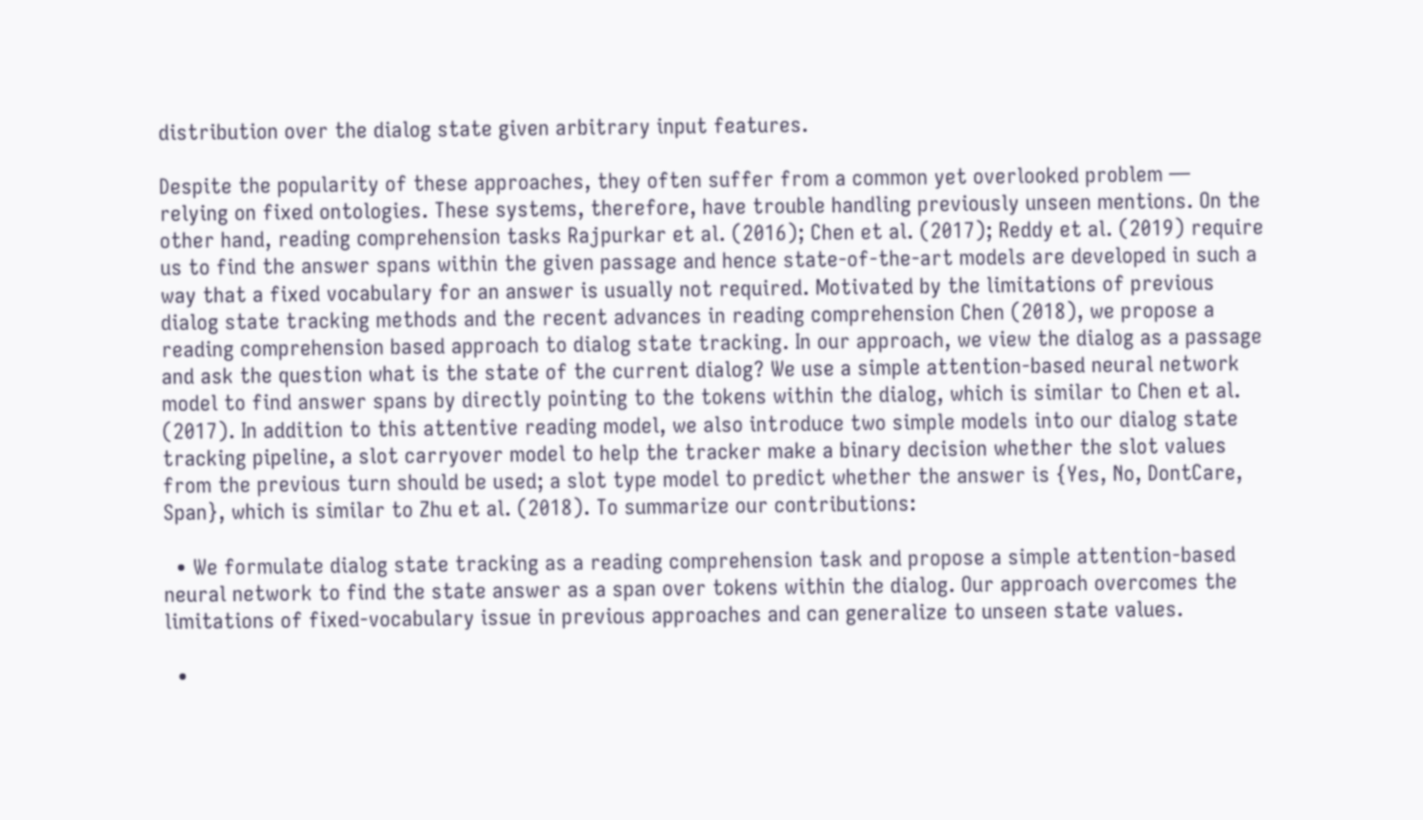distribution over the dialog state given arbitrary input features.

Despite the popularity of these approaches, they often suffer from a common yet overlooked problem — relying on fixed ontologies. These systems, therefore, have trouble handling previously unseen mentions. On the other hand, reading comprehension tasks Rajpurkar et al. (2016); Chen et al. (2017); Reddy et al. (2019) require us to find the answer spans within the given passage and hence state-of-the-art models are developed in such a way that a fixed vocabulary for an answer is usually not required. Motivated by the limitations of previous dialog state tracking methods and the recent advances in reading comprehension Chen (2018), we propose a reading comprehension based approach to dialog state tracking. In our approach, we view the dialog as a passage and ask the question what is the state of the current dialog? We use a simple attention-based neural network model to find answer spans by directly pointing to the tokens within the dialog, which is similar to Chen et al. (2017). In addition to this attentive reading model, we also introduce two simple models into our dialog state tracking pipeline, a slot carryover model to help the tracker make a binary decision whether the slot values from the previous turn should be used; a slot type model to predict whether the answer is {Yes, No, DontCare, Span}, which is similar to Zhu et al. (2018). To summarize our contributions:

  • We formulate dialog state tracking as a reading comprehension task and propose a simple attention-based neural network to find the state answer as a span over tokens within the dialog. Our approach overcomes the limitations of fixed-vocabulary issue in previous approaches and can generalize to unseen state values.

  •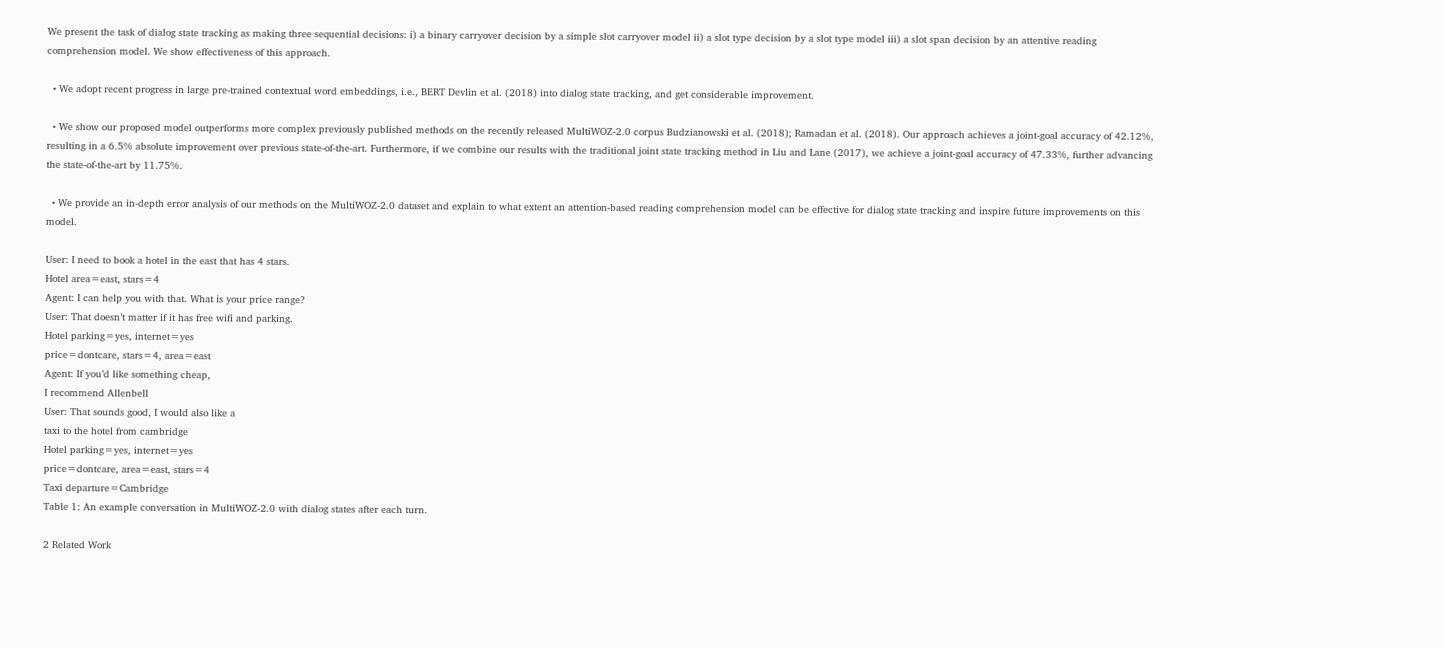We present the task of dialog state tracking as making three sequential decisions: i) a binary carryover decision by a simple slot carryover model ii) a slot type decision by a slot type model iii) a slot span decision by an attentive reading comprehension model. We show effectiveness of this approach.

  • We adopt recent progress in large pre-trained contextual word embeddings, i.e., BERT Devlin et al. (2018) into dialog state tracking, and get considerable improvement.

  • We show our proposed model outperforms more complex previously published methods on the recently released MultiWOZ-2.0 corpus Budzianowski et al. (2018); Ramadan et al. (2018). Our approach achieves a joint-goal accuracy of 42.12%, resulting in a 6.5% absolute improvement over previous state-of-the-art. Furthermore, if we combine our results with the traditional joint state tracking method in Liu and Lane (2017), we achieve a joint-goal accuracy of 47.33%, further advancing the state-of-the-art by 11.75%.

  • We provide an in-depth error analysis of our methods on the MultiWOZ-2.0 dataset and explain to what extent an attention-based reading comprehension model can be effective for dialog state tracking and inspire future improvements on this model.

User: I need to book a hotel in the east that has 4 stars.
Hotel area=east, stars=4
Agent: I can help you with that. What is your price range?
User: That doesn’t matter if it has free wifi and parking.
Hotel parking=yes, internet=yes
price=dontcare, stars=4, area=east
Agent: If you’d like something cheap,
I recommend Allenbell
User: That sounds good, I would also like a
taxi to the hotel from cambridge
Hotel parking=yes, internet=yes
price=dontcare, area=east, stars=4
Taxi departure=Cambridge
Table 1: An example conversation in MultiWOZ-2.0 with dialog states after each turn.

2 Related Work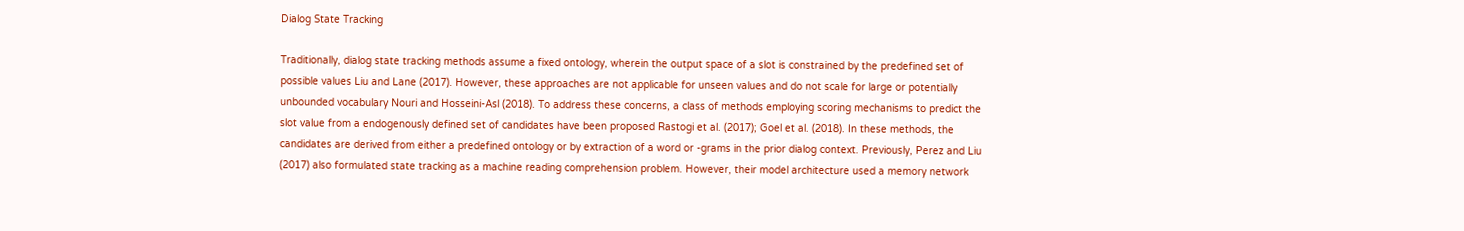Dialog State Tracking

Traditionally, dialog state tracking methods assume a fixed ontology, wherein the output space of a slot is constrained by the predefined set of possible values Liu and Lane (2017). However, these approaches are not applicable for unseen values and do not scale for large or potentially unbounded vocabulary Nouri and Hosseini-Asl (2018). To address these concerns, a class of methods employing scoring mechanisms to predict the slot value from a endogenously defined set of candidates have been proposed Rastogi et al. (2017); Goel et al. (2018). In these methods, the candidates are derived from either a predefined ontology or by extraction of a word or -grams in the prior dialog context. Previously, Perez and Liu (2017) also formulated state tracking as a machine reading comprehension problem. However, their model architecture used a memory network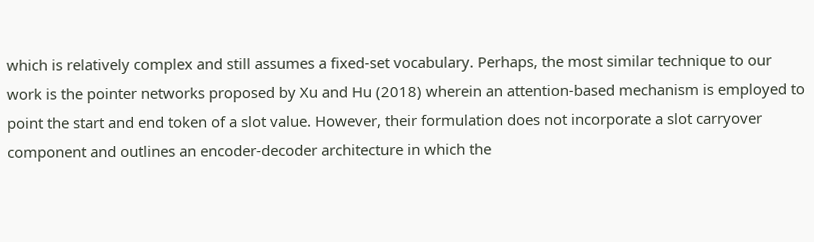which is relatively complex and still assumes a fixed-set vocabulary. Perhaps, the most similar technique to our work is the pointer networks proposed by Xu and Hu (2018) wherein an attention-based mechanism is employed to point the start and end token of a slot value. However, their formulation does not incorporate a slot carryover component and outlines an encoder-decoder architecture in which the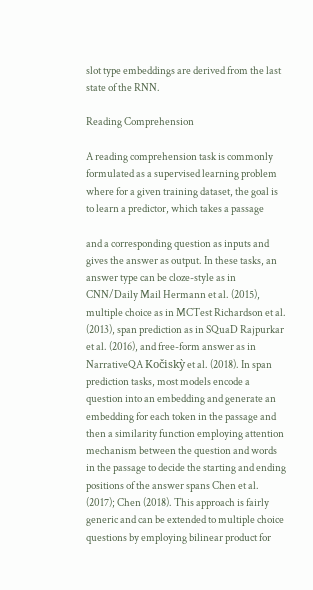slot type embeddings are derived from the last state of the RNN.

Reading Comprehension

A reading comprehension task is commonly formulated as a supervised learning problem where for a given training dataset, the goal is to learn a predictor, which takes a passage

and a corresponding question as inputs and gives the answer as output. In these tasks, an answer type can be cloze-style as in CNN/Daily Mail Hermann et al. (2015), multiple choice as in MCTest Richardson et al. (2013), span prediction as in SQuaD Rajpurkar et al. (2016), and free-form answer as in NarrativeQA Kočiskỳ et al. (2018). In span prediction tasks, most models encode a question into an embedding and generate an embedding for each token in the passage and then a similarity function employing attention mechanism between the question and words in the passage to decide the starting and ending positions of the answer spans Chen et al. (2017); Chen (2018). This approach is fairly generic and can be extended to multiple choice questions by employing bilinear product for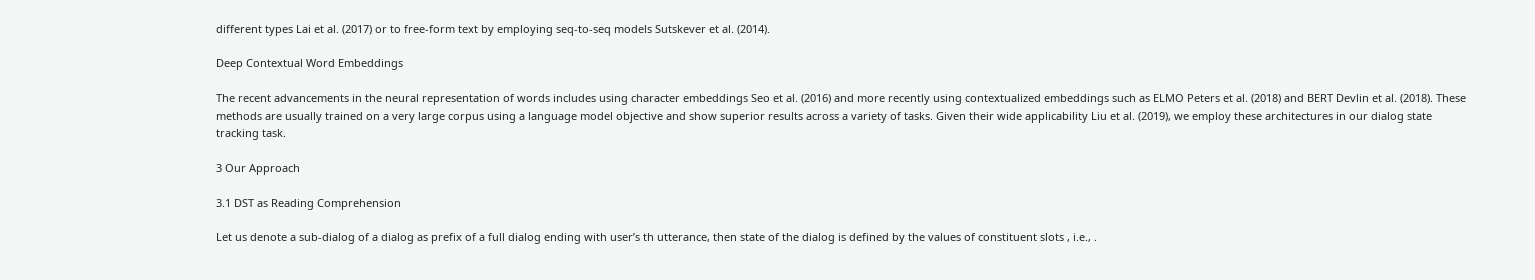different types Lai et al. (2017) or to free-form text by employing seq-to-seq models Sutskever et al. (2014).

Deep Contextual Word Embeddings

The recent advancements in the neural representation of words includes using character embeddings Seo et al. (2016) and more recently using contextualized embeddings such as ELMO Peters et al. (2018) and BERT Devlin et al. (2018). These methods are usually trained on a very large corpus using a language model objective and show superior results across a variety of tasks. Given their wide applicability Liu et al. (2019), we employ these architectures in our dialog state tracking task.

3 Our Approach

3.1 DST as Reading Comprehension

Let us denote a sub-dialog of a dialog as prefix of a full dialog ending with user’s th utterance, then state of the dialog is defined by the values of constituent slots , i.e., .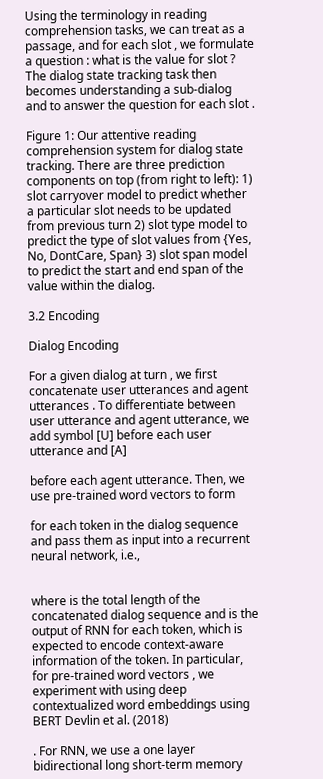Using the terminology in reading comprehension tasks, we can treat as a passage, and for each slot , we formulate a question : what is the value for slot ? The dialog state tracking task then becomes understanding a sub-dialog and to answer the question for each slot .

Figure 1: Our attentive reading comprehension system for dialog state tracking. There are three prediction components on top (from right to left): 1) slot carryover model to predict whether a particular slot needs to be updated from previous turn 2) slot type model to predict the type of slot values from {Yes, No, DontCare, Span} 3) slot span model to predict the start and end span of the value within the dialog.

3.2 Encoding

Dialog Encoding

For a given dialog at turn , we first concatenate user utterances and agent utterances . To differentiate between user utterance and agent utterance, we add symbol [U] before each user utterance and [A]

before each agent utterance. Then, we use pre-trained word vectors to form

for each token in the dialog sequence and pass them as input into a recurrent neural network, i.e.,


where is the total length of the concatenated dialog sequence and is the output of RNN for each token, which is expected to encode context-aware information of the token. In particular, for pre-trained word vectors , we experiment with using deep contextualized word embeddings using BERT Devlin et al. (2018)

. For RNN, we use a one layer bidirectional long short-term memory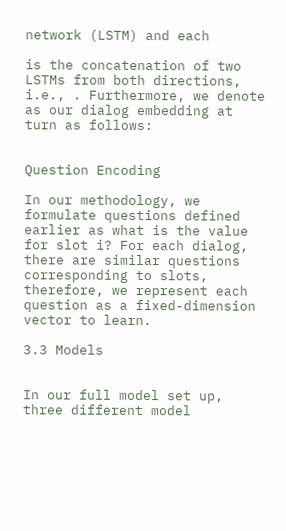network (LSTM) and each

is the concatenation of two LSTMs from both directions, i.e., . Furthermore, we denote as our dialog embedding at turn as follows:


Question Encoding

In our methodology, we formulate questions defined earlier as what is the value for slot i? For each dialog, there are similar questions corresponding to slots, therefore, we represent each question as a fixed-dimension vector to learn.

3.3 Models


In our full model set up, three different model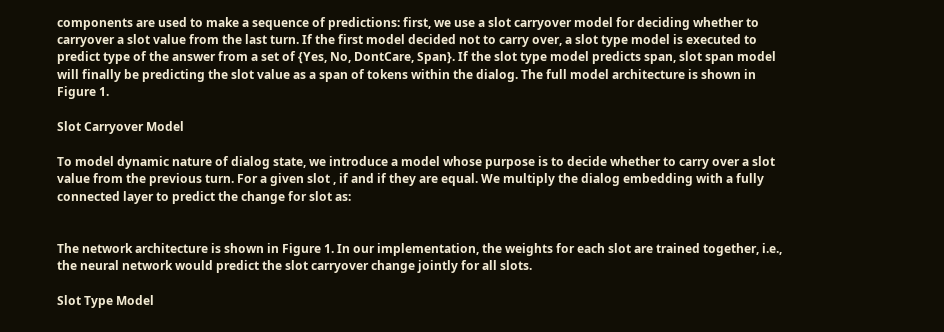components are used to make a sequence of predictions: first, we use a slot carryover model for deciding whether to carryover a slot value from the last turn. If the first model decided not to carry over, a slot type model is executed to predict type of the answer from a set of {Yes, No, DontCare, Span}. If the slot type model predicts span, slot span model will finally be predicting the slot value as a span of tokens within the dialog. The full model architecture is shown in Figure 1.

Slot Carryover Model

To model dynamic nature of dialog state, we introduce a model whose purpose is to decide whether to carry over a slot value from the previous turn. For a given slot , if and if they are equal. We multiply the dialog embedding with a fully connected layer to predict the change for slot as:


The network architecture is shown in Figure 1. In our implementation, the weights for each slot are trained together, i.e., the neural network would predict the slot carryover change jointly for all slots.

Slot Type Model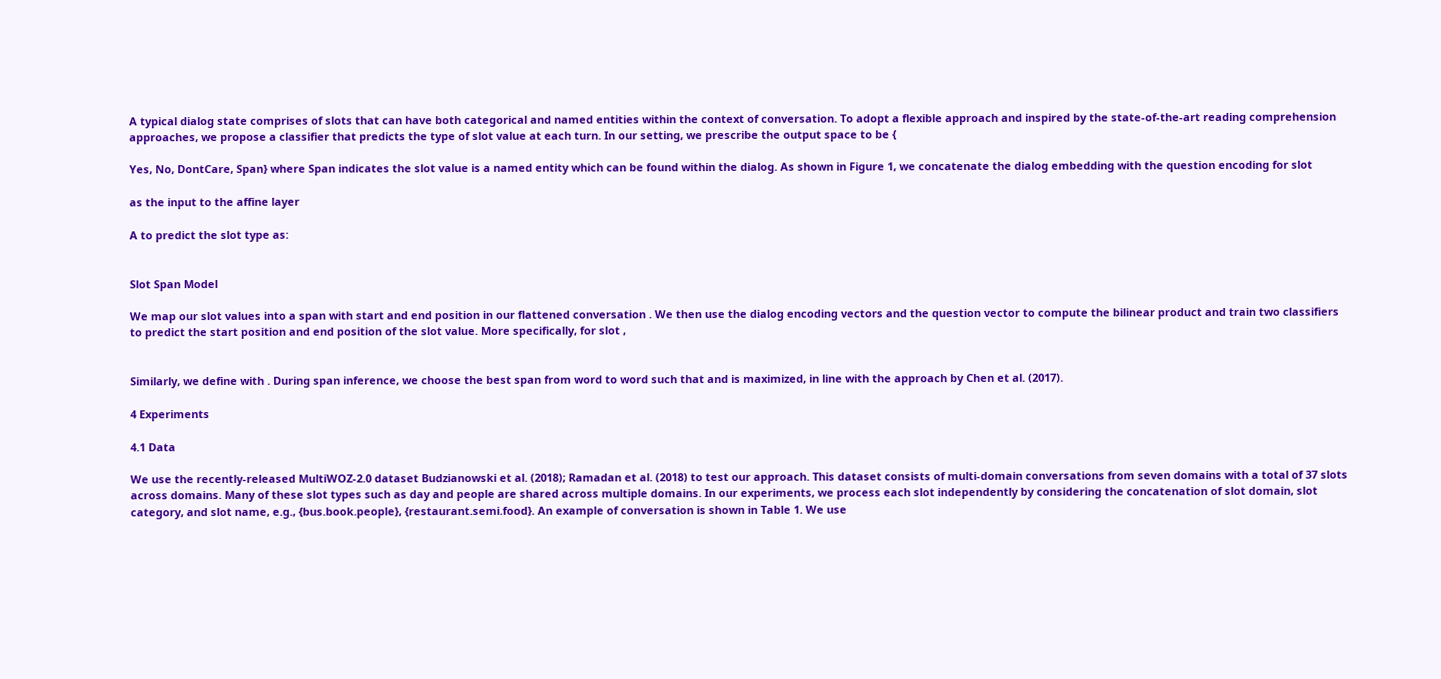A typical dialog state comprises of slots that can have both categorical and named entities within the context of conversation. To adopt a flexible approach and inspired by the state-of-the-art reading comprehension approaches, we propose a classifier that predicts the type of slot value at each turn. In our setting, we prescribe the output space to be {

Yes, No, DontCare, Span} where Span indicates the slot value is a named entity which can be found within the dialog. As shown in Figure 1, we concatenate the dialog embedding with the question encoding for slot

as the input to the affine layer

A to predict the slot type as:


Slot Span Model

We map our slot values into a span with start and end position in our flattened conversation . We then use the dialog encoding vectors and the question vector to compute the bilinear product and train two classifiers to predict the start position and end position of the slot value. More specifically, for slot ,


Similarly, we define with . During span inference, we choose the best span from word to word such that and is maximized, in line with the approach by Chen et al. (2017).

4 Experiments

4.1 Data

We use the recently-released MultiWOZ-2.0 dataset Budzianowski et al. (2018); Ramadan et al. (2018) to test our approach. This dataset consists of multi-domain conversations from seven domains with a total of 37 slots across domains. Many of these slot types such as day and people are shared across multiple domains. In our experiments, we process each slot independently by considering the concatenation of slot domain, slot category, and slot name, e.g., {bus.book.people}, {restaurant.semi.food}. An example of conversation is shown in Table 1. We use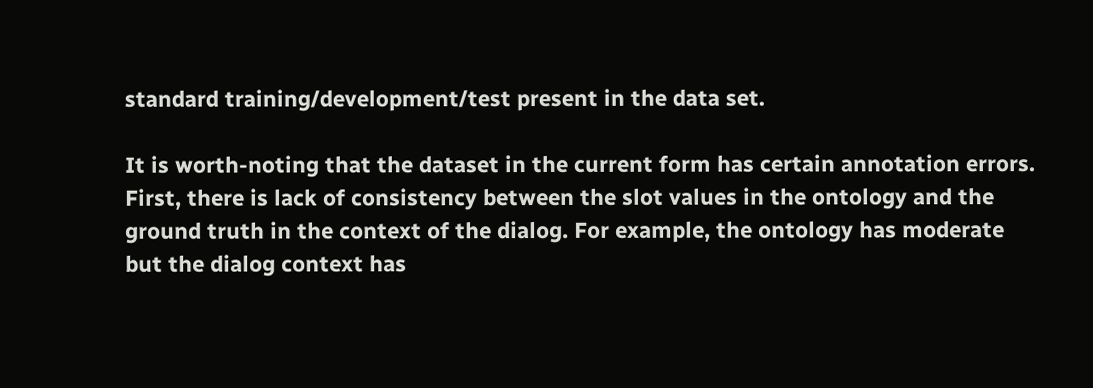standard training/development/test present in the data set.

It is worth-noting that the dataset in the current form has certain annotation errors. First, there is lack of consistency between the slot values in the ontology and the ground truth in the context of the dialog. For example, the ontology has moderate but the dialog context has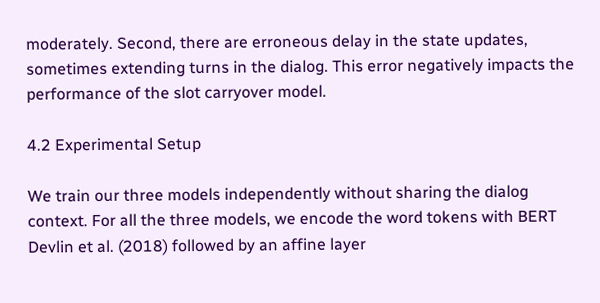moderately. Second, there are erroneous delay in the state updates, sometimes extending turns in the dialog. This error negatively impacts the performance of the slot carryover model.

4.2 Experimental Setup

We train our three models independently without sharing the dialog context. For all the three models, we encode the word tokens with BERT Devlin et al. (2018) followed by an affine layer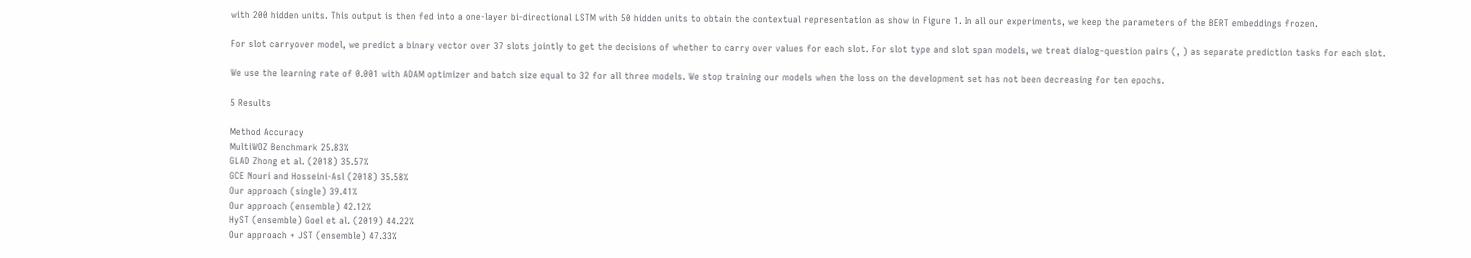with 200 hidden units. This output is then fed into a one-layer bi-directional LSTM with 50 hidden units to obtain the contextual representation as show in Figure 1. In all our experiments, we keep the parameters of the BERT embeddings frozen.

For slot carryover model, we predict a binary vector over 37 slots jointly to get the decisions of whether to carry over values for each slot. For slot type and slot span models, we treat dialog–question pairs (, ) as separate prediction tasks for each slot.

We use the learning rate of 0.001 with ADAM optimizer and batch size equal to 32 for all three models. We stop training our models when the loss on the development set has not been decreasing for ten epochs.

5 Results

Method Accuracy
MultiWOZ Benchmark 25.83%
GLAD Zhong et al. (2018) 35.57%
GCE Nouri and Hosseini-Asl (2018) 35.58%
Our approach (single) 39.41%
Our approach (ensemble) 42.12%
HyST (ensemble) Goel et al. (2019) 44.22%
Our approach + JST (ensemble) 47.33%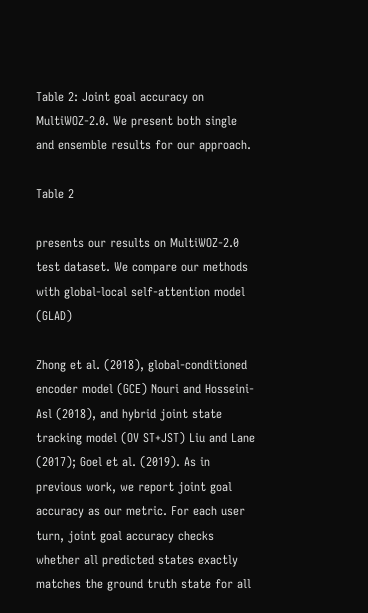Table 2: Joint goal accuracy on MultiWOZ-2.0. We present both single and ensemble results for our approach.

Table 2

presents our results on MultiWOZ-2.0 test dataset. We compare our methods with global-local self-attention model (GLAD)

Zhong et al. (2018), global-conditioned encoder model (GCE) Nouri and Hosseini-Asl (2018), and hybrid joint state tracking model (OV ST+JST) Liu and Lane (2017); Goel et al. (2019). As in previous work, we report joint goal accuracy as our metric. For each user turn, joint goal accuracy checks whether all predicted states exactly matches the ground truth state for all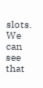slots. We can see that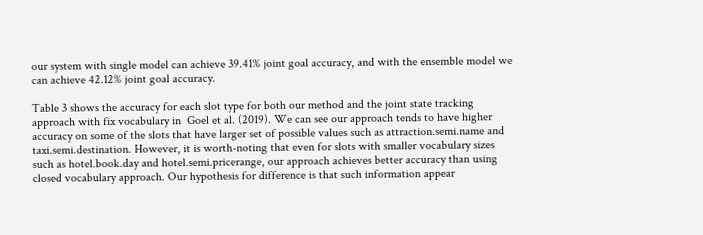our system with single model can achieve 39.41% joint goal accuracy, and with the ensemble model we can achieve 42.12% joint goal accuracy.

Table 3 shows the accuracy for each slot type for both our method and the joint state tracking approach with fix vocabulary in  Goel et al. (2019). We can see our approach tends to have higher accuracy on some of the slots that have larger set of possible values such as attraction.semi.name and taxi.semi.destination. However, it is worth-noting that even for slots with smaller vocabulary sizes such as hotel.book.day and hotel.semi.pricerange, our approach achieves better accuracy than using closed vocabulary approach. Our hypothesis for difference is that such information appear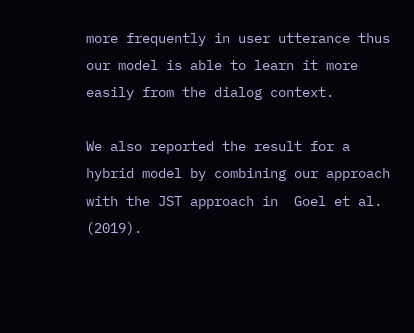more frequently in user utterance thus our model is able to learn it more easily from the dialog context.

We also reported the result for a hybrid model by combining our approach with the JST approach in  Goel et al. (2019).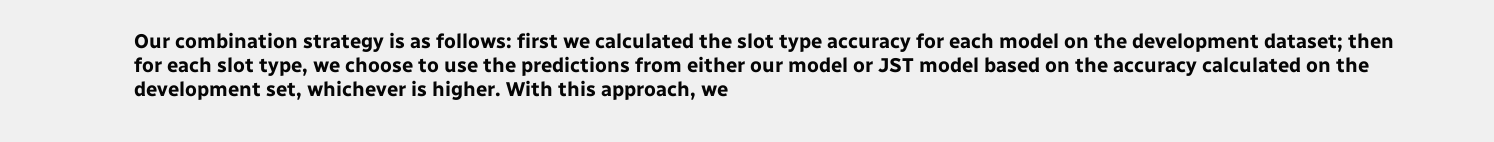Our combination strategy is as follows: first we calculated the slot type accuracy for each model on the development dataset; then for each slot type, we choose to use the predictions from either our model or JST model based on the accuracy calculated on the development set, whichever is higher. With this approach, we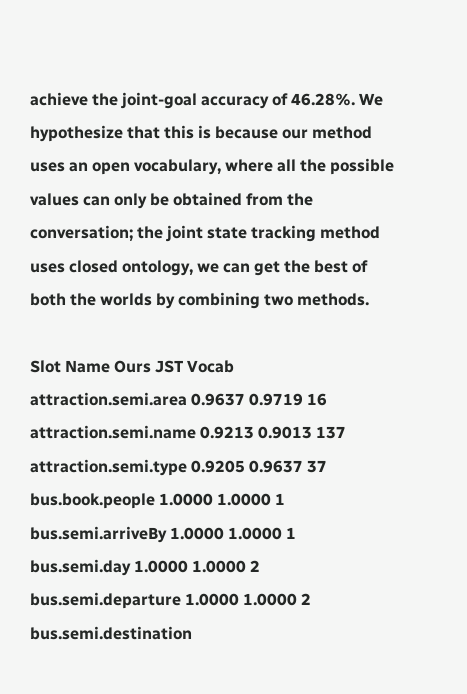achieve the joint-goal accuracy of 46.28%. We hypothesize that this is because our method uses an open vocabulary, where all the possible values can only be obtained from the conversation; the joint state tracking method uses closed ontology, we can get the best of both the worlds by combining two methods.

Slot Name Ours JST Vocab
attraction.semi.area 0.9637 0.9719 16
attraction.semi.name 0.9213 0.9013 137
attraction.semi.type 0.9205 0.9637 37
bus.book.people 1.0000 1.0000 1
bus.semi.arriveBy 1.0000 1.0000 1
bus.semi.day 1.0000 1.0000 2
bus.semi.departure 1.0000 1.0000 2
bus.semi.destination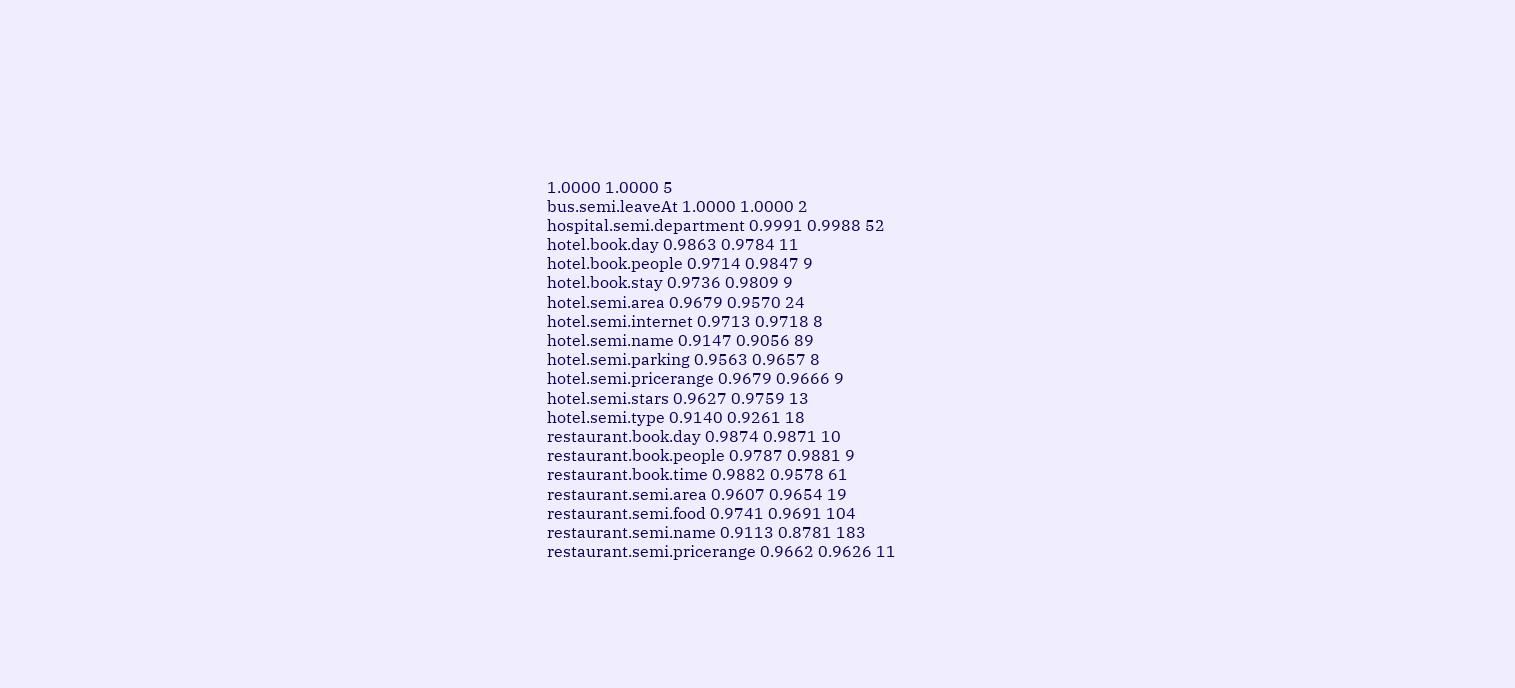1.0000 1.0000 5
bus.semi.leaveAt 1.0000 1.0000 2
hospital.semi.department 0.9991 0.9988 52
hotel.book.day 0.9863 0.9784 11
hotel.book.people 0.9714 0.9847 9
hotel.book.stay 0.9736 0.9809 9
hotel.semi.area 0.9679 0.9570 24
hotel.semi.internet 0.9713 0.9718 8
hotel.semi.name 0.9147 0.9056 89
hotel.semi.parking 0.9563 0.9657 8
hotel.semi.pricerange 0.9679 0.9666 9
hotel.semi.stars 0.9627 0.9759 13
hotel.semi.type 0.9140 0.9261 18
restaurant.book.day 0.9874 0.9871 10
restaurant.book.people 0.9787 0.9881 9
restaurant.book.time 0.9882 0.9578 61
restaurant.semi.area 0.9607 0.9654 19
restaurant.semi.food 0.9741 0.9691 104
restaurant.semi.name 0.9113 0.8781 183
restaurant.semi.pricerange 0.9662 0.9626 11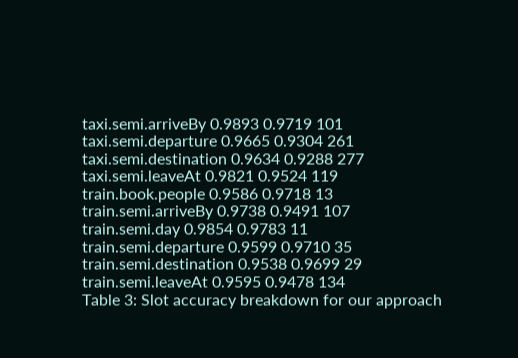taxi.semi.arriveBy 0.9893 0.9719 101
taxi.semi.departure 0.9665 0.9304 261
taxi.semi.destination 0.9634 0.9288 277
taxi.semi.leaveAt 0.9821 0.9524 119
train.book.people 0.9586 0.9718 13
train.semi.arriveBy 0.9738 0.9491 107
train.semi.day 0.9854 0.9783 11
train.semi.departure 0.9599 0.9710 35
train.semi.destination 0.9538 0.9699 29
train.semi.leaveAt 0.9595 0.9478 134
Table 3: Slot accuracy breakdown for our approach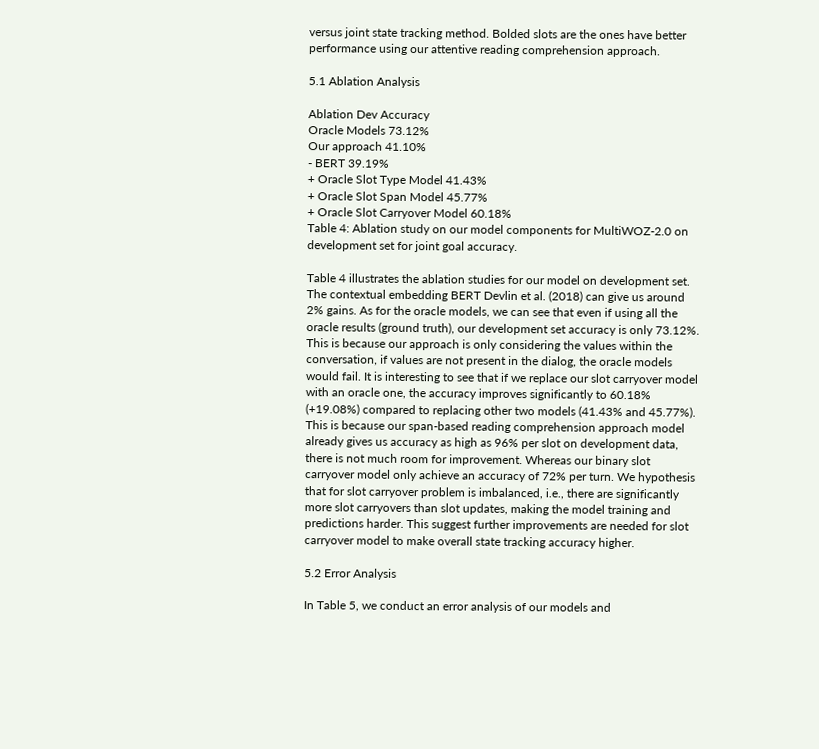versus joint state tracking method. Bolded slots are the ones have better performance using our attentive reading comprehension approach.

5.1 Ablation Analysis

Ablation Dev Accuracy
Oracle Models 73.12%
Our approach 41.10%
- BERT 39.19%
+ Oracle Slot Type Model 41.43%
+ Oracle Slot Span Model 45.77%
+ Oracle Slot Carryover Model 60.18%
Table 4: Ablation study on our model components for MultiWOZ-2.0 on development set for joint goal accuracy.

Table 4 illustrates the ablation studies for our model on development set. The contextual embedding BERT Devlin et al. (2018) can give us around 2% gains. As for the oracle models, we can see that even if using all the oracle results (ground truth), our development set accuracy is only 73.12%. This is because our approach is only considering the values within the conversation, if values are not present in the dialog, the oracle models would fail. It is interesting to see that if we replace our slot carryover model with an oracle one, the accuracy improves significantly to 60.18% (+19.08%) compared to replacing other two models (41.43% and 45.77%). This is because our span-based reading comprehension approach model already gives us accuracy as high as 96% per slot on development data, there is not much room for improvement. Whereas our binary slot carryover model only achieve an accuracy of 72% per turn. We hypothesis that for slot carryover problem is imbalanced, i.e., there are significantly more slot carryovers than slot updates, making the model training and predictions harder. This suggest further improvements are needed for slot carryover model to make overall state tracking accuracy higher.

5.2 Error Analysis

In Table 5, we conduct an error analysis of our models and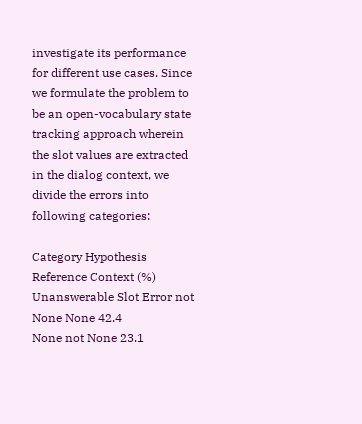investigate its performance for different use cases. Since we formulate the problem to be an open-vocabulary state tracking approach wherein the slot values are extracted in the dialog context, we divide the errors into following categories:

Category Hypothesis Reference Context (%)
Unanswerable Slot Error not None None 42.4
None not None 23.1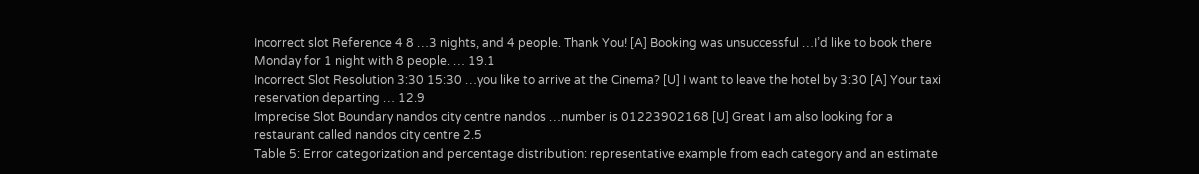Incorrect slot Reference 4 8 …3 nights, and 4 people. Thank You! [A] Booking was unsuccessful …I’d like to book there Monday for 1 night with 8 people. … 19.1
Incorrect Slot Resolution 3:30 15:30 …you like to arrive at the Cinema? [U] I want to leave the hotel by 3:30 [A] Your taxi reservation departing … 12.9
Imprecise Slot Boundary nandos city centre nandos …number is 01223902168 [U] Great I am also looking for a restaurant called nandos city centre 2.5
Table 5: Error categorization and percentage distribution: representative example from each category and an estimate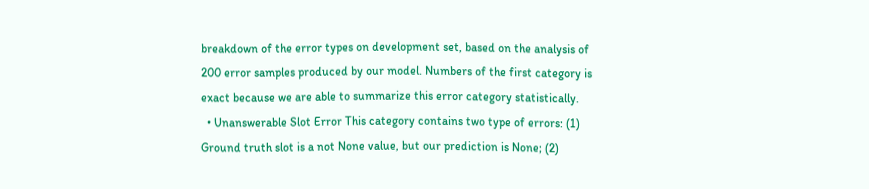breakdown of the error types on development set, based on the analysis of 200 error samples produced by our model. Numbers of the first category is exact because we are able to summarize this error category statistically.
  • Unanswerable Slot Error This category contains two type of errors: (1) Ground truth slot is a not None value, but our prediction is None; (2)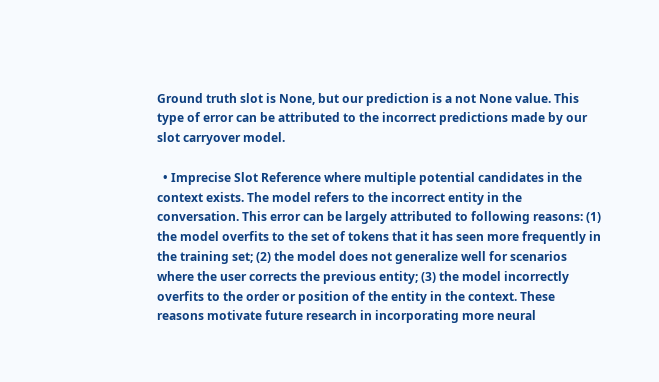Ground truth slot is None, but our prediction is a not None value. This type of error can be attributed to the incorrect predictions made by our slot carryover model.

  • Imprecise Slot Reference where multiple potential candidates in the context exists. The model refers to the incorrect entity in the conversation. This error can be largely attributed to following reasons: (1) the model overfits to the set of tokens that it has seen more frequently in the training set; (2) the model does not generalize well for scenarios where the user corrects the previous entity; (3) the model incorrectly overfits to the order or position of the entity in the context. These reasons motivate future research in incorporating more neural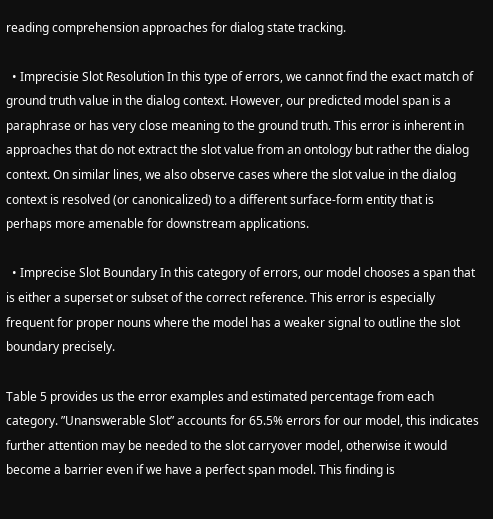reading comprehension approaches for dialog state tracking.

  • Imprecisie Slot Resolution In this type of errors, we cannot find the exact match of ground truth value in the dialog context. However, our predicted model span is a paraphrase or has very close meaning to the ground truth. This error is inherent in approaches that do not extract the slot value from an ontology but rather the dialog context. On similar lines, we also observe cases where the slot value in the dialog context is resolved (or canonicalized) to a different surface-form entity that is perhaps more amenable for downstream applications.

  • Imprecise Slot Boundary In this category of errors, our model chooses a span that is either a superset or subset of the correct reference. This error is especially frequent for proper nouns where the model has a weaker signal to outline the slot boundary precisely.

Table 5 provides us the error examples and estimated percentage from each category. ”Unanswerable Slot” accounts for 65.5% errors for our model, this indicates further attention may be needed to the slot carryover model, otherwise it would become a barrier even if we have a perfect span model. This finding is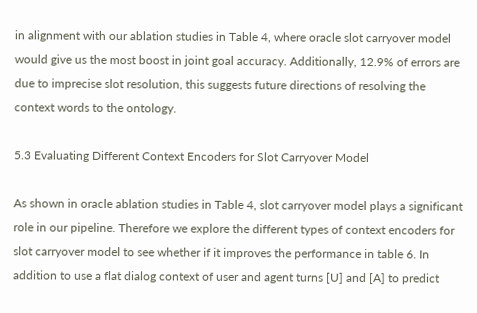in alignment with our ablation studies in Table 4, where oracle slot carryover model would give us the most boost in joint goal accuracy. Additionally, 12.9% of errors are due to imprecise slot resolution, this suggests future directions of resolving the context words to the ontology.

5.3 Evaluating Different Context Encoders for Slot Carryover Model

As shown in oracle ablation studies in Table 4, slot carryover model plays a significant role in our pipeline. Therefore we explore the different types of context encoders for slot carryover model to see whether if it improves the performance in table 6. In addition to use a flat dialog context of user and agent turns [U] and [A] to predict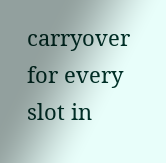carryover for every slot in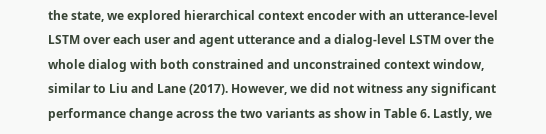the state, we explored hierarchical context encoder with an utterance-level LSTM over each user and agent utterance and a dialog-level LSTM over the whole dialog with both constrained and unconstrained context window, similar to Liu and Lane (2017). However, we did not witness any significant performance change across the two variants as show in Table 6. Lastly, we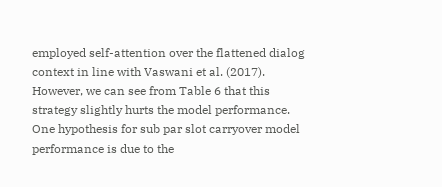employed self-attention over the flattened dialog context in line with Vaswani et al. (2017). However, we can see from Table 6 that this strategy slightly hurts the model performance. One hypothesis for sub par slot carryover model performance is due to the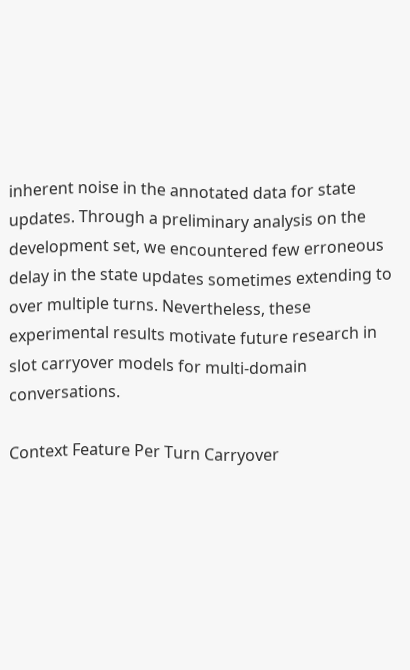inherent noise in the annotated data for state updates. Through a preliminary analysis on the development set, we encountered few erroneous delay in the state updates sometimes extending to over multiple turns. Nevertheless, these experimental results motivate future research in slot carryover models for multi-domain conversations.

Context Feature Per Turn Carryover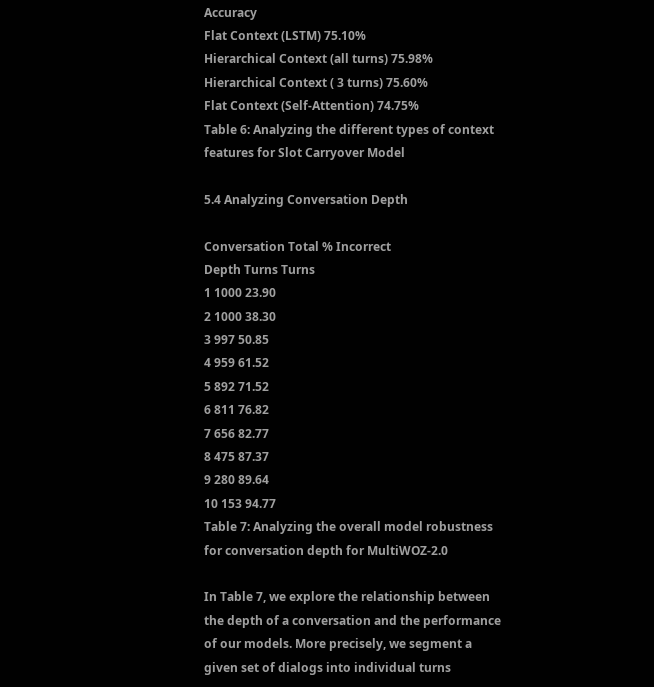Accuracy
Flat Context (LSTM) 75.10%
Hierarchical Context (all turns) 75.98%
Hierarchical Context ( 3 turns) 75.60%
Flat Context (Self-Attention) 74.75%
Table 6: Analyzing the different types of context features for Slot Carryover Model

5.4 Analyzing Conversation Depth

Conversation Total % Incorrect
Depth Turns Turns
1 1000 23.90
2 1000 38.30
3 997 50.85
4 959 61.52
5 892 71.52
6 811 76.82
7 656 82.77
8 475 87.37
9 280 89.64
10 153 94.77
Table 7: Analyzing the overall model robustness for conversation depth for MultiWOZ-2.0

In Table 7, we explore the relationship between the depth of a conversation and the performance of our models. More precisely, we segment a given set of dialogs into individual turns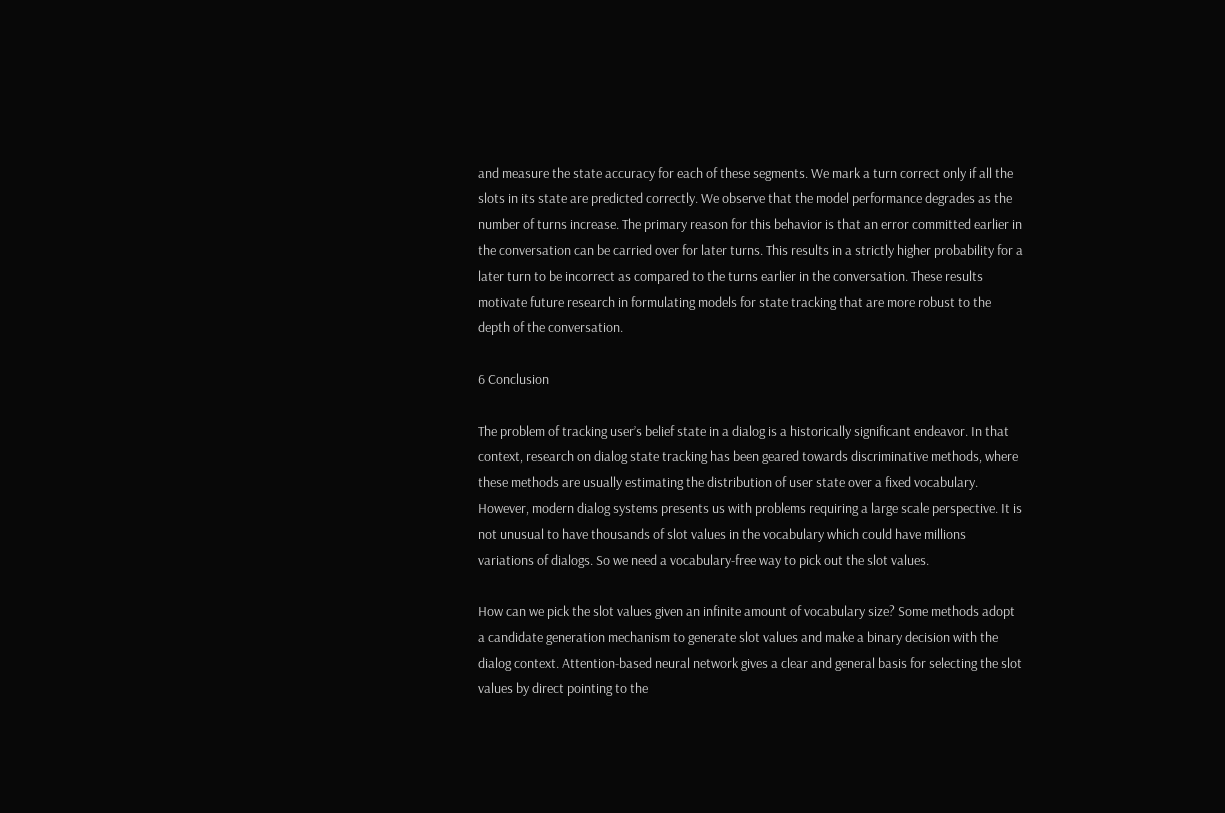and measure the state accuracy for each of these segments. We mark a turn correct only if all the slots in its state are predicted correctly. We observe that the model performance degrades as the number of turns increase. The primary reason for this behavior is that an error committed earlier in the conversation can be carried over for later turns. This results in a strictly higher probability for a later turn to be incorrect as compared to the turns earlier in the conversation. These results motivate future research in formulating models for state tracking that are more robust to the depth of the conversation.

6 Conclusion

The problem of tracking user’s belief state in a dialog is a historically significant endeavor. In that context, research on dialog state tracking has been geared towards discriminative methods, where these methods are usually estimating the distribution of user state over a fixed vocabulary. However, modern dialog systems presents us with problems requiring a large scale perspective. It is not unusual to have thousands of slot values in the vocabulary which could have millions variations of dialogs. So we need a vocabulary-free way to pick out the slot values.

How can we pick the slot values given an infinite amount of vocabulary size? Some methods adopt a candidate generation mechanism to generate slot values and make a binary decision with the dialog context. Attention-based neural network gives a clear and general basis for selecting the slot values by direct pointing to the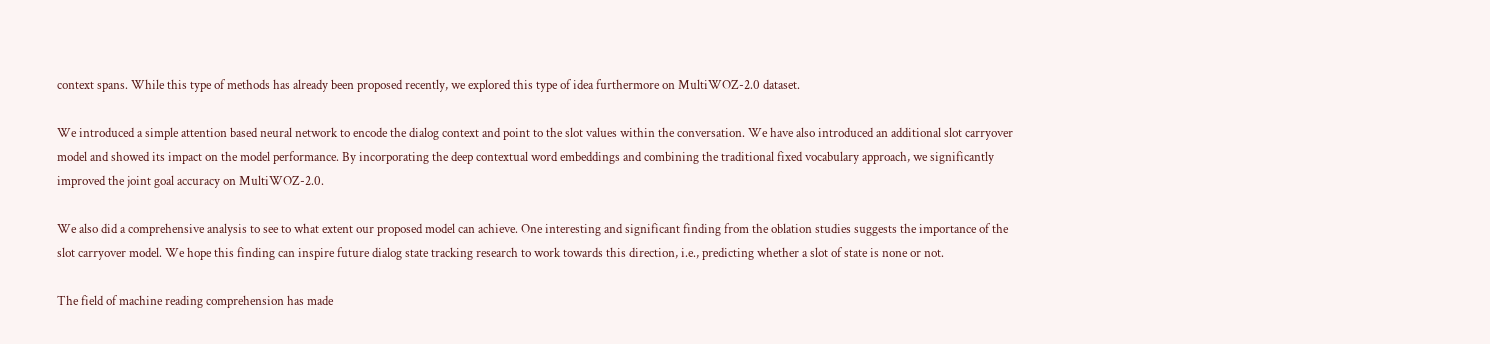context spans. While this type of methods has already been proposed recently, we explored this type of idea furthermore on MultiWOZ-2.0 dataset.

We introduced a simple attention based neural network to encode the dialog context and point to the slot values within the conversation. We have also introduced an additional slot carryover model and showed its impact on the model performance. By incorporating the deep contextual word embeddings and combining the traditional fixed vocabulary approach, we significantly improved the joint goal accuracy on MultiWOZ-2.0.

We also did a comprehensive analysis to see to what extent our proposed model can achieve. One interesting and significant finding from the oblation studies suggests the importance of the slot carryover model. We hope this finding can inspire future dialog state tracking research to work towards this direction, i.e., predicting whether a slot of state is none or not.

The field of machine reading comprehension has made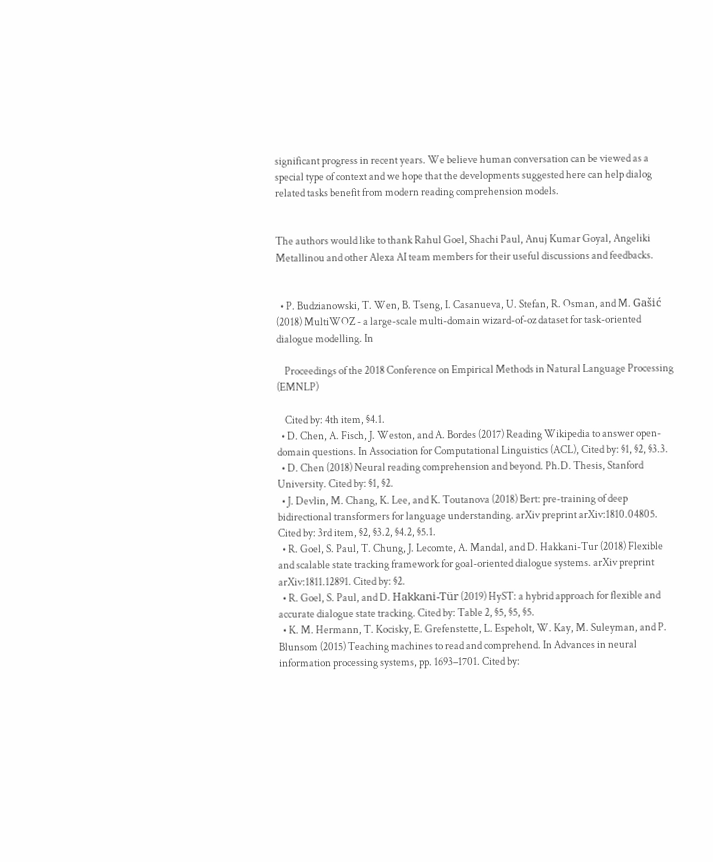significant progress in recent years. We believe human conversation can be viewed as a special type of context and we hope that the developments suggested here can help dialog related tasks benefit from modern reading comprehension models.


The authors would like to thank Rahul Goel, Shachi Paul, Anuj Kumar Goyal, Angeliki Metallinou and other Alexa AI team members for their useful discussions and feedbacks.


  • P. Budzianowski, T. Wen, B. Tseng, I. Casanueva, U. Stefan, R. Osman, and M. Gašić (2018) MultiWOZ - a large-scale multi-domain wizard-of-oz dataset for task-oriented dialogue modelling. In

    Proceedings of the 2018 Conference on Empirical Methods in Natural Language Processing (EMNLP)

    Cited by: 4th item, §4.1.
  • D. Chen, A. Fisch, J. Weston, and A. Bordes (2017) Reading Wikipedia to answer open-domain questions. In Association for Computational Linguistics (ACL), Cited by: §1, §2, §3.3.
  • D. Chen (2018) Neural reading comprehension and beyond. Ph.D. Thesis, Stanford University. Cited by: §1, §2.
  • J. Devlin, M. Chang, K. Lee, and K. Toutanova (2018) Bert: pre-training of deep bidirectional transformers for language understanding. arXiv preprint arXiv:1810.04805. Cited by: 3rd item, §2, §3.2, §4.2, §5.1.
  • R. Goel, S. Paul, T. Chung, J. Lecomte, A. Mandal, and D. Hakkani-Tur (2018) Flexible and scalable state tracking framework for goal-oriented dialogue systems. arXiv preprint arXiv:1811.12891. Cited by: §2.
  • R. Goel, S. Paul, and D. Hakkani-Tür (2019) HyST: a hybrid approach for flexible and accurate dialogue state tracking. Cited by: Table 2, §5, §5, §5.
  • K. M. Hermann, T. Kocisky, E. Grefenstette, L. Espeholt, W. Kay, M. Suleyman, and P. Blunsom (2015) Teaching machines to read and comprehend. In Advances in neural information processing systems, pp. 1693–1701. Cited by: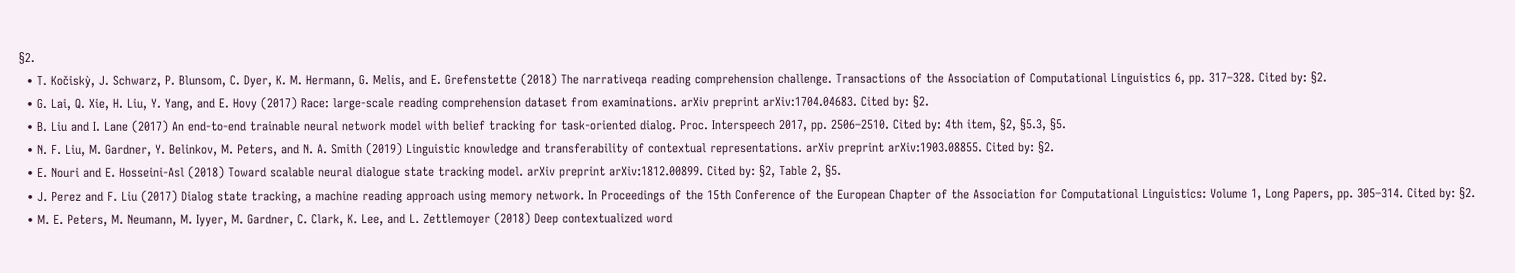§2.
  • T. Kočiskỳ, J. Schwarz, P. Blunsom, C. Dyer, K. M. Hermann, G. Melis, and E. Grefenstette (2018) The narrativeqa reading comprehension challenge. Transactions of the Association of Computational Linguistics 6, pp. 317–328. Cited by: §2.
  • G. Lai, Q. Xie, H. Liu, Y. Yang, and E. Hovy (2017) Race: large-scale reading comprehension dataset from examinations. arXiv preprint arXiv:1704.04683. Cited by: §2.
  • B. Liu and I. Lane (2017) An end-to-end trainable neural network model with belief tracking for task-oriented dialog. Proc. Interspeech 2017, pp. 2506–2510. Cited by: 4th item, §2, §5.3, §5.
  • N. F. Liu, M. Gardner, Y. Belinkov, M. Peters, and N. A. Smith (2019) Linguistic knowledge and transferability of contextual representations. arXiv preprint arXiv:1903.08855. Cited by: §2.
  • E. Nouri and E. Hosseini-Asl (2018) Toward scalable neural dialogue state tracking model. arXiv preprint arXiv:1812.00899. Cited by: §2, Table 2, §5.
  • J. Perez and F. Liu (2017) Dialog state tracking, a machine reading approach using memory network. In Proceedings of the 15th Conference of the European Chapter of the Association for Computational Linguistics: Volume 1, Long Papers, pp. 305–314. Cited by: §2.
  • M. E. Peters, M. Neumann, M. Iyyer, M. Gardner, C. Clark, K. Lee, and L. Zettlemoyer (2018) Deep contextualized word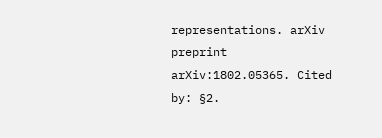representations. arXiv preprint arXiv:1802.05365. Cited by: §2.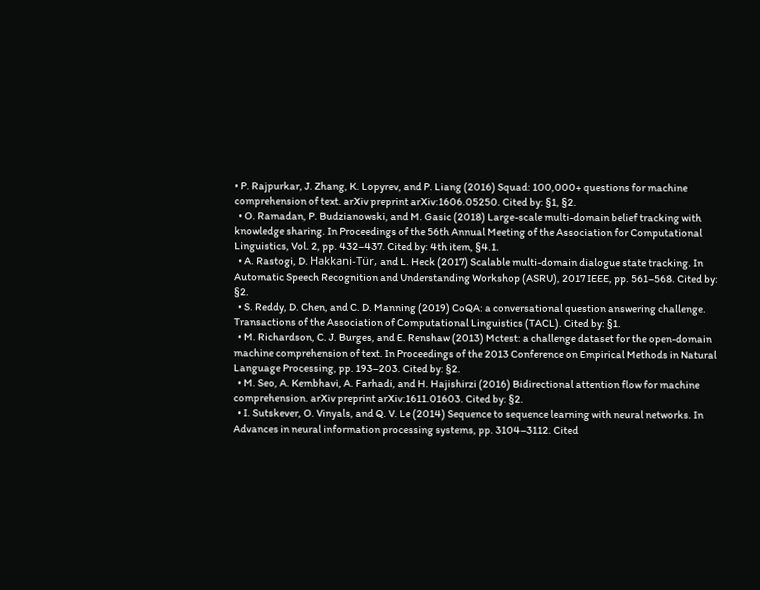• P. Rajpurkar, J. Zhang, K. Lopyrev, and P. Liang (2016) Squad: 100,000+ questions for machine comprehension of text. arXiv preprint arXiv:1606.05250. Cited by: §1, §2.
  • O. Ramadan, P. Budzianowski, and M. Gasic (2018) Large-scale multi-domain belief tracking with knowledge sharing. In Proceedings of the 56th Annual Meeting of the Association for Computational Linguistics, Vol. 2, pp. 432–437. Cited by: 4th item, §4.1.
  • A. Rastogi, D. Hakkani-Tür, and L. Heck (2017) Scalable multi-domain dialogue state tracking. In Automatic Speech Recognition and Understanding Workshop (ASRU), 2017 IEEE, pp. 561–568. Cited by: §2.
  • S. Reddy, D. Chen, and C. D. Manning (2019) CoQA: a conversational question answering challenge. Transactions of the Association of Computational Linguistics (TACL). Cited by: §1.
  • M. Richardson, C. J. Burges, and E. Renshaw (2013) Mctest: a challenge dataset for the open-domain machine comprehension of text. In Proceedings of the 2013 Conference on Empirical Methods in Natural Language Processing, pp. 193–203. Cited by: §2.
  • M. Seo, A. Kembhavi, A. Farhadi, and H. Hajishirzi (2016) Bidirectional attention flow for machine comprehension. arXiv preprint arXiv:1611.01603. Cited by: §2.
  • I. Sutskever, O. Vinyals, and Q. V. Le (2014) Sequence to sequence learning with neural networks. In Advances in neural information processing systems, pp. 3104–3112. Cited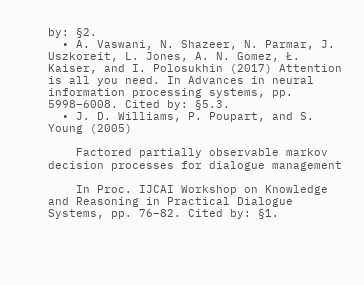by: §2.
  • A. Vaswani, N. Shazeer, N. Parmar, J. Uszkoreit, L. Jones, A. N. Gomez, Ł. Kaiser, and I. Polosukhin (2017) Attention is all you need. In Advances in neural information processing systems, pp. 5998–6008. Cited by: §5.3.
  • J. D. Williams, P. Poupart, and S. Young (2005)

    Factored partially observable markov decision processes for dialogue management

    In Proc. IJCAI Workshop on Knowledge and Reasoning in Practical Dialogue Systems, pp. 76–82. Cited by: §1.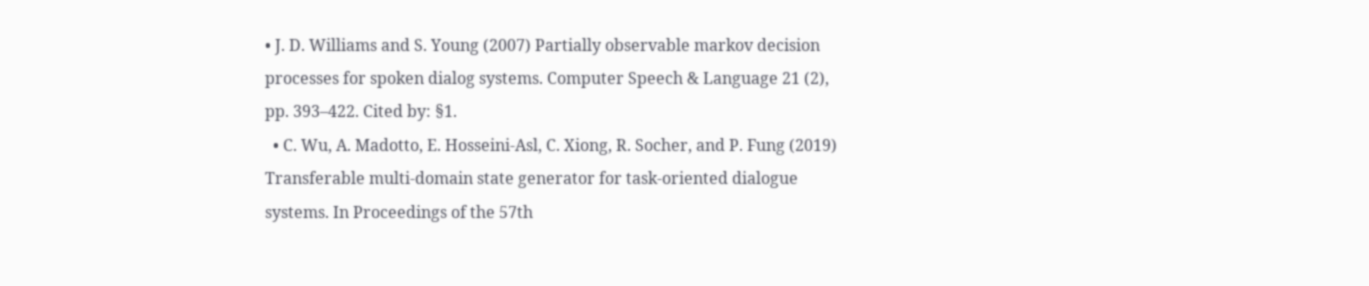• J. D. Williams and S. Young (2007) Partially observable markov decision processes for spoken dialog systems. Computer Speech & Language 21 (2), pp. 393–422. Cited by: §1.
  • C. Wu, A. Madotto, E. Hosseini-Asl, C. Xiong, R. Socher, and P. Fung (2019) Transferable multi-domain state generator for task-oriented dialogue systems. In Proceedings of the 57th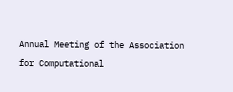Annual Meeting of the Association for Computational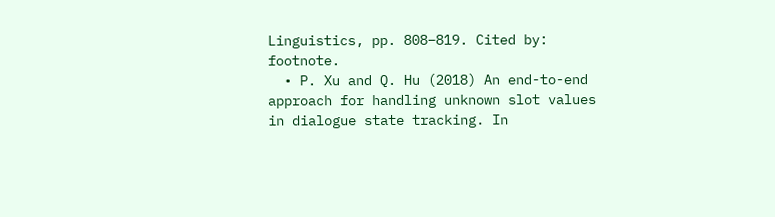Linguistics, pp. 808–819. Cited by: footnote.
  • P. Xu and Q. Hu (2018) An end-to-end approach for handling unknown slot values in dialogue state tracking. In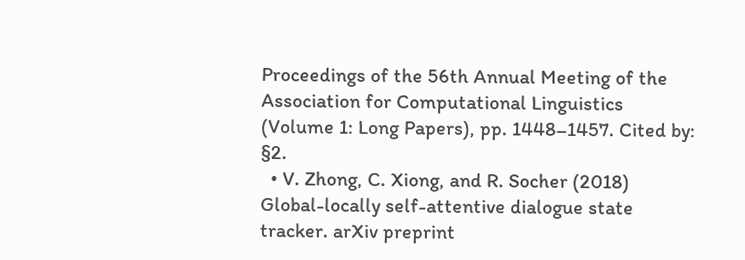Proceedings of the 56th Annual Meeting of the Association for Computational Linguistics (Volume 1: Long Papers), pp. 1448–1457. Cited by: §2.
  • V. Zhong, C. Xiong, and R. Socher (2018) Global-locally self-attentive dialogue state tracker. arXiv preprint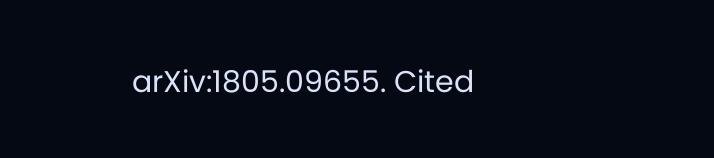arXiv:1805.09655. Cited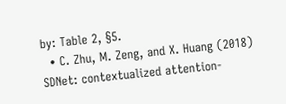by: Table 2, §5.
  • C. Zhu, M. Zeng, and X. Huang (2018) SDNet: contextualized attention-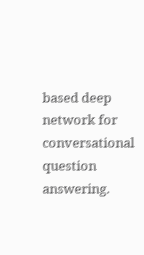based deep network for conversational question answering.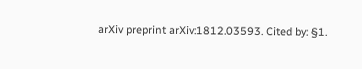arXiv preprint arXiv:1812.03593. Cited by: §1.